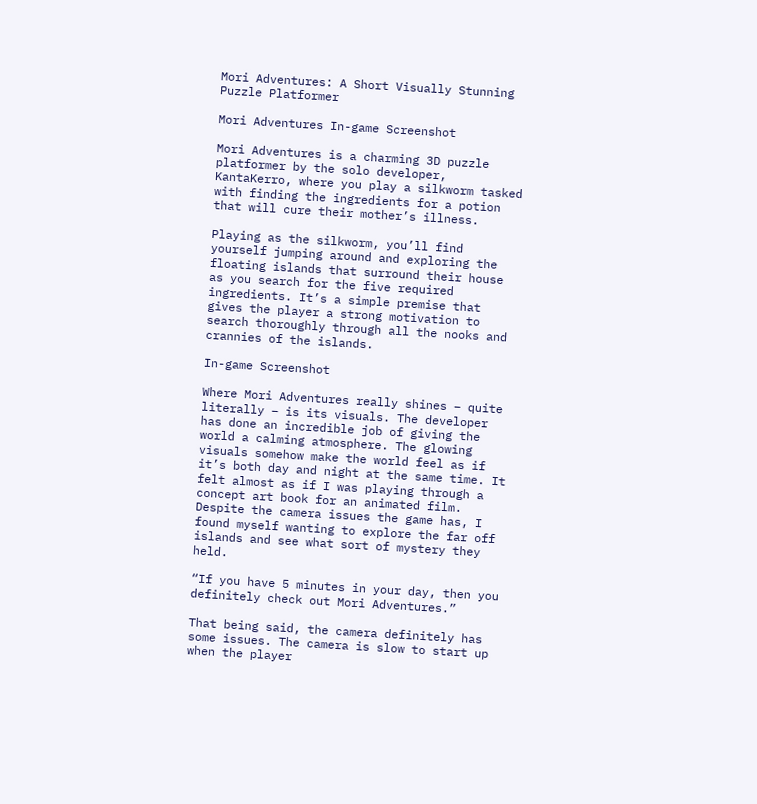Mori Adventures: A Short Visually Stunning Puzzle Platformer

Mori Adventures In-game Screenshot

Mori Adventures is a charming 3D puzzle platformer by the solo developer, KantaKerro, where you play a silkworm tasked with finding the ingredients for a potion that will cure their mother’s illness.

Playing as the silkworm, you’ll find yourself jumping around and exploring the floating islands that surround their house as you search for the five required ingredients. It’s a simple premise that gives the player a strong motivation to search thoroughly through all the nooks and crannies of the islands.

In-game Screenshot

Where Mori Adventures really shines – quite literally – is its visuals. The developer has done an incredible job of giving the world a calming atmosphere. The glowing visuals somehow make the world feel as if it’s both day and night at the same time. It felt almost as if I was playing through a concept art book for an animated film. Despite the camera issues the game has, I found myself wanting to explore the far off islands and see what sort of mystery they held.

“If you have 5 minutes in your day, then you definitely check out Mori Adventures.”

That being said, the camera definitely has some issues. The camera is slow to start up when the player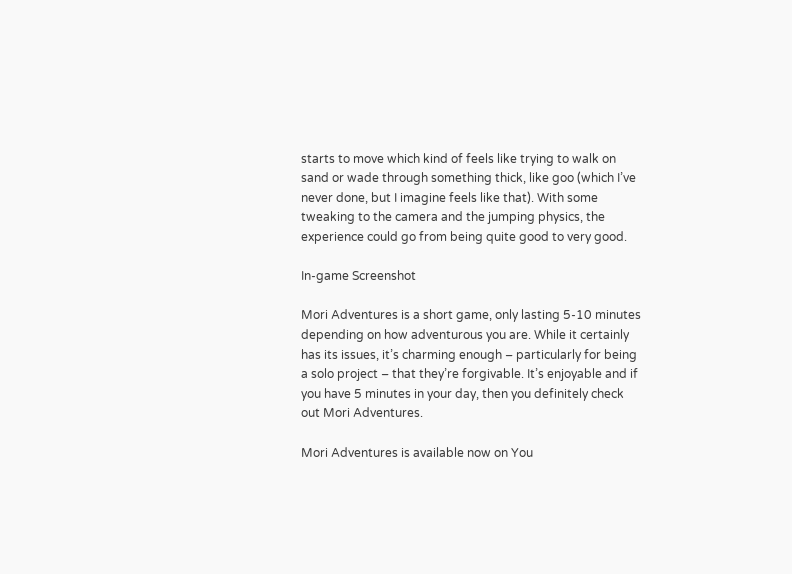starts to move which kind of feels like trying to walk on sand or wade through something thick, like goo (which I’ve never done, but I imagine feels like that). With some tweaking to the camera and the jumping physics, the experience could go from being quite good to very good.

In-game Screenshot

Mori Adventures is a short game, only lasting 5-10 minutes depending on how adventurous you are. While it certainly has its issues, it’s charming enough – particularly for being a solo project – that they’re forgivable. It’s enjoyable and if you have 5 minutes in your day, then you definitely check out Mori Adventures.

Mori Adventures is available now on You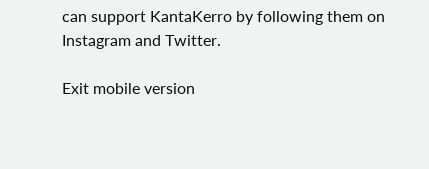can support KantaKerro by following them on Instagram and Twitter.

Exit mobile version